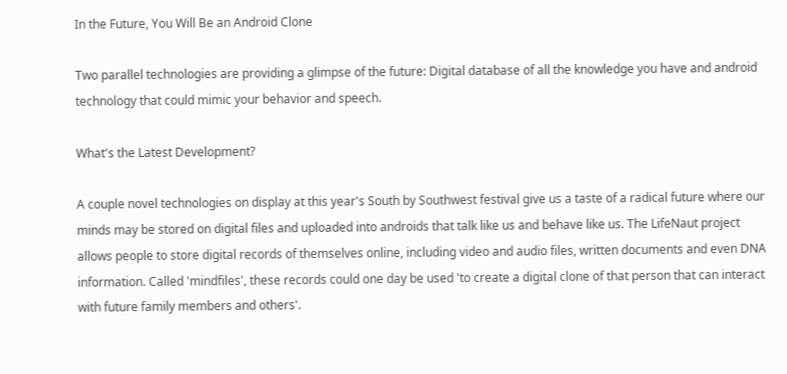In the Future, You Will Be an Android Clone

Two parallel technologies are providing a glimpse of the future: Digital database of all the knowledge you have and android technology that could mimic your behavior and speech.

What's the Latest Development?

A couple novel technologies on display at this year's South by Southwest festival give us a taste of a radical future where our minds may be stored on digital files and uploaded into androids that talk like us and behave like us. The LifeNaut project allows people to store digital records of themselves online, including video and audio files, written documents and even DNA information. Called 'mindfiles', these records could one day be used 'to create a digital clone of that person that can interact with future family members and others'.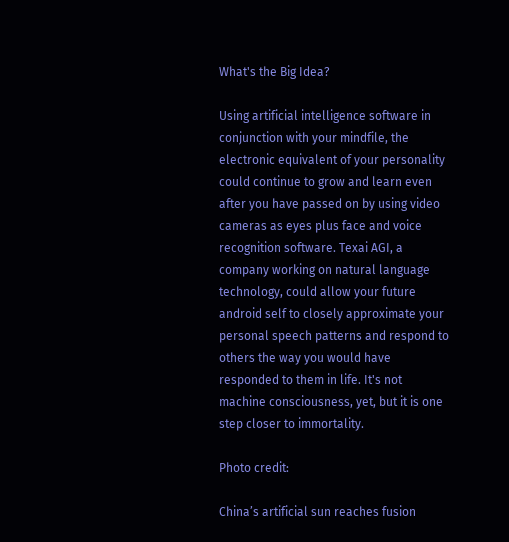What's the Big Idea?

Using artificial intelligence software in conjunction with your mindfile, the electronic equivalent of your personality could continue to grow and learn even after you have passed on by using video cameras as eyes plus face and voice recognition software. Texai AGI, a company working on natural language technology, could allow your future android self to closely approximate your personal speech patterns and respond to others the way you would have responded to them in life. It's not machine consciousness, yet, but it is one step closer to immortality.

Photo credit:

China’s artificial sun reaches fusion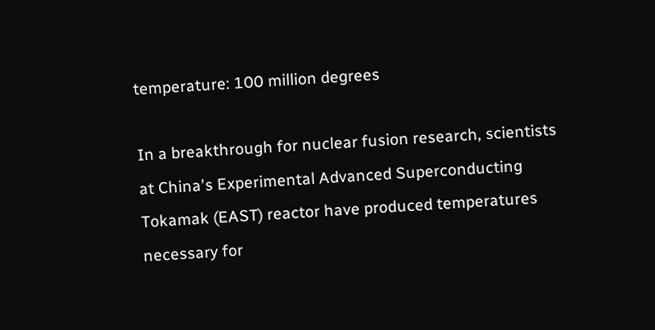temperature: 100 million degrees

In a breakthrough for nuclear fusion research, scientists at China's Experimental Advanced Superconducting Tokamak (EAST) reactor have produced temperatures necessary for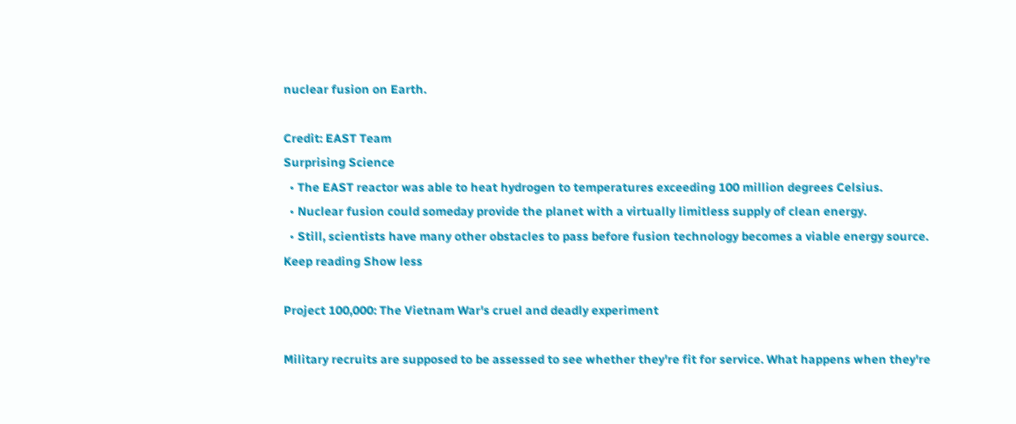nuclear fusion on Earth.

Credit: EAST Team
Surprising Science
  • The EAST reactor was able to heat hydrogen to temperatures exceeding 100 million degrees Celsius.
  • Nuclear fusion could someday provide the planet with a virtually limitless supply of clean energy.
  • Still, scientists have many other obstacles to pass before fusion technology becomes a viable energy source.
Keep reading Show less

Project 100,000: The Vietnam War's cruel and deadly experiment

Military recruits are supposed to be assessed to see whether they're fit for service. What happens when they're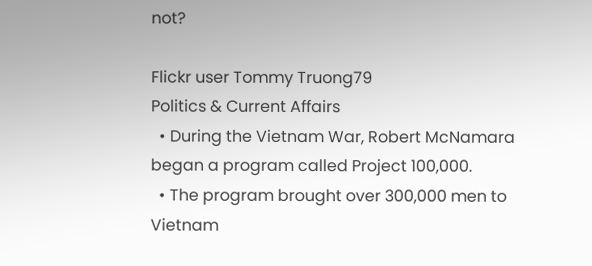not?

Flickr user Tommy Truong79
Politics & Current Affairs
  • During the Vietnam War, Robert McNamara began a program called Project 100,000.
  • The program brought over 300,000 men to Vietnam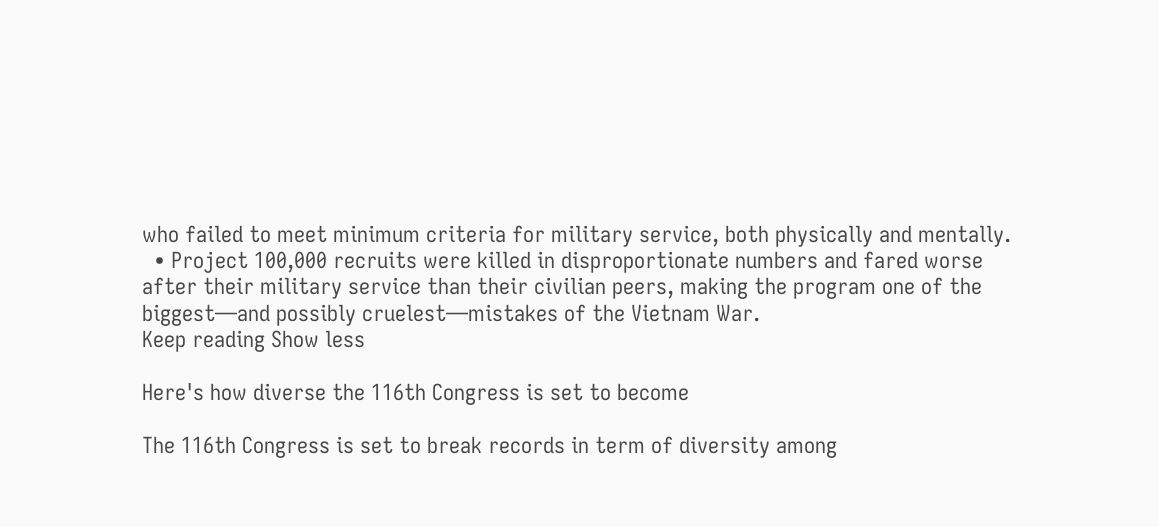who failed to meet minimum criteria for military service, both physically and mentally.
  • Project 100,000 recruits were killed in disproportionate numbers and fared worse after their military service than their civilian peers, making the program one of the biggest—and possibly cruelest—mistakes of the Vietnam War.
Keep reading Show less

Here's how diverse the 116th Congress is set to become

The 116th Congress is set to break records in term of diversity among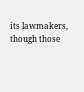its lawmakers, though those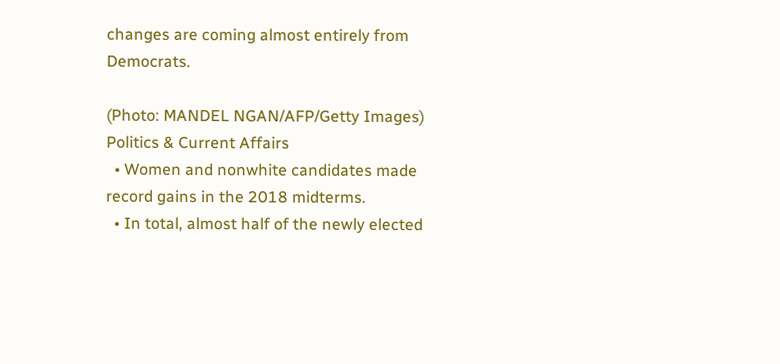changes are coming almost entirely from Democrats.

(Photo: MANDEL NGAN/AFP/Getty Images)
Politics & Current Affairs
  • Women and nonwhite candidates made record gains in the 2018 midterms.
  • In total, almost half of the newly elected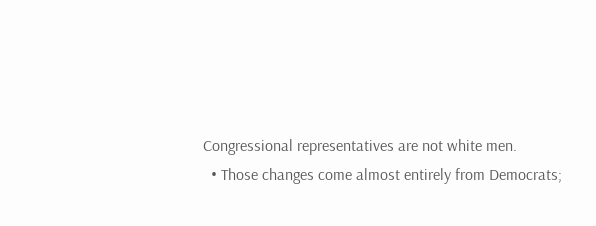Congressional representatives are not white men.
  • Those changes come almost entirely from Democrats;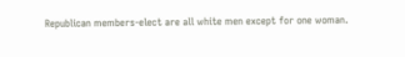Republican members-elect are all white men except for one woman.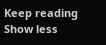Keep reading Show less